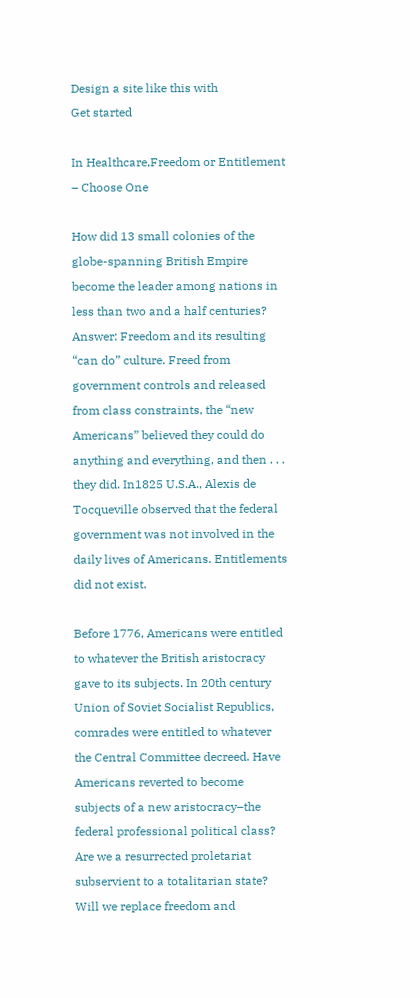Design a site like this with
Get started

In Healthcare,Freedom or Entitlement – Choose One

How did 13 small colonies of the globe-spanning British Empire become the leader among nations in less than two and a half centuries? Answer: Freedom and its resulting “can do” culture. Freed from government controls and released from class constraints, the “new Americans” believed they could do anything and everything, and then . . . they did. In1825 U.S.A., Alexis de Tocqueville observed that the federal government was not involved in the daily lives of Americans. Entitlements did not exist.

Before 1776, Americans were entitled to whatever the British aristocracy gave to its subjects. In 20th century Union of Soviet Socialist Republics, comrades were entitled to whatever the Central Committee decreed. Have Americans reverted to become subjects of a new aristocracy–the federal professional political class? Are we a resurrected proletariat subservient to a totalitarian state? Will we replace freedom and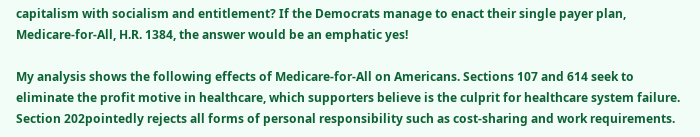capitalism with socialism and entitlement? If the Democrats manage to enact their single payer plan, Medicare-for-All, H.R. 1384, the answer would be an emphatic yes!

My analysis shows the following effects of Medicare-for-All on Americans. Sections 107 and 614 seek to eliminate the profit motive in healthcare, which supporters believe is the culprit for healthcare system failure. Section 202pointedly rejects all forms of personal responsibility such as cost-sharing and work requirements.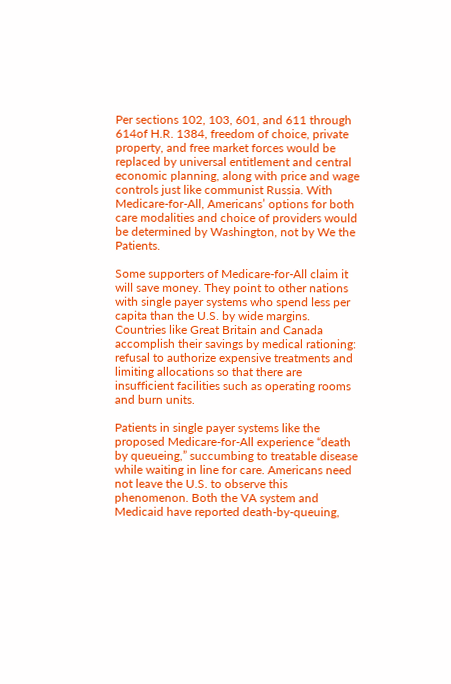Per sections 102, 103, 601, and 611 through 614of H.R. 1384, freedom of choice, private property, and free market forces would be replaced by universal entitlement and central economic planning, along with price and wage controls just like communist Russia. With Medicare-for-All, Americans’ options for both care modalities and choice of providers would be determined by Washington, not by We the Patients.

Some supporters of Medicare-for-All claim it will save money. They point to other nations with single payer systems who spend less per capita than the U.S. by wide margins. Countries like Great Britain and Canada accomplish their savings by medical rationing: refusal to authorize expensive treatments and limiting allocations so that there are insufficient facilities such as operating rooms and burn units.

Patients in single payer systems like the proposed Medicare-for-All experience “death by queueing,” succumbing to treatable disease while waiting in line for care. Americans need not leave the U.S. to observe this phenomenon. Both the VA system and Medicaid have reported death-by-queuing,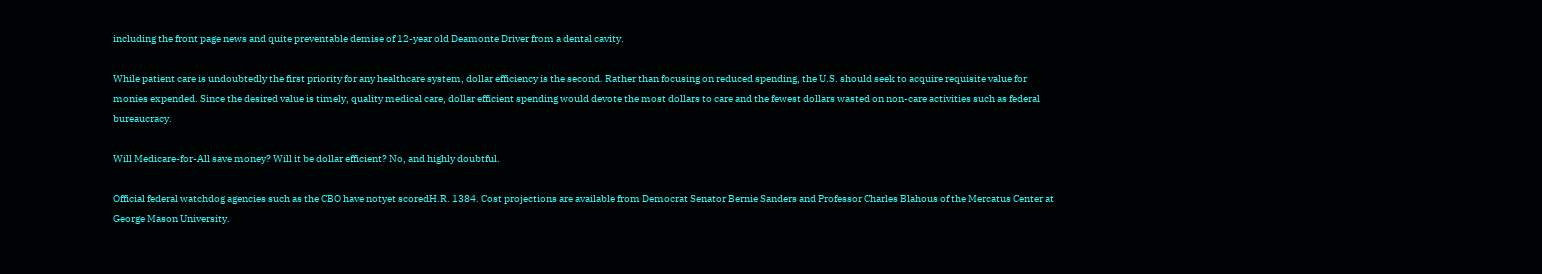including the front page news and quite preventable demise of 12-year old Deamonte Driver from a dental cavity.

While patient care is undoubtedly the first priority for any healthcare system, dollar efficiency is the second. Rather than focusing on reduced spending, the U.S. should seek to acquire requisite value for monies expended. Since the desired value is timely, quality medical care, dollar efficient spending would devote the most dollars to care and the fewest dollars wasted on non-care activities such as federal bureaucracy.

Will Medicare-for-All save money? Will it be dollar efficient? No, and highly doubtful.

Official federal watchdog agencies such as the CBO have notyet scoredH.R. 1384. Cost projections are available from Democrat Senator Bernie Sanders and Professor Charles Blahous of the Mercatus Center at George Mason University.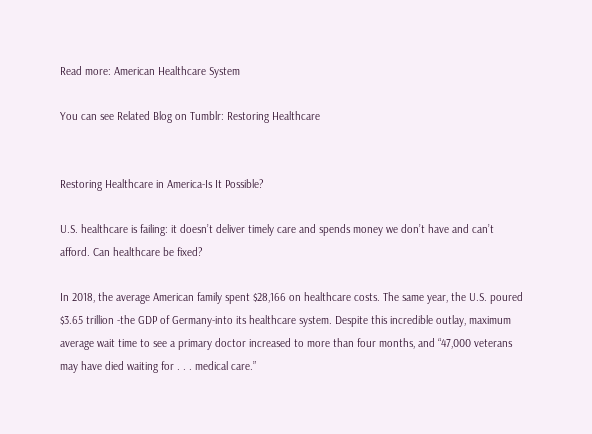Read more: American Healthcare System

You can see Related Blog on Tumblr: Restoring Healthcare


Restoring Healthcare in America-Is It Possible?

U.S. healthcare is failing: it doesn’t deliver timely care and spends money we don’t have and can’t afford. Can healthcare be fixed?

In 2018, the average American family spent $28,166 on healthcare costs. The same year, the U.S. poured $3.65 trillion -the GDP of Germany-into its healthcare system. Despite this incredible outlay, maximum average wait time to see a primary doctor increased to more than four months, and “47,000 veterans may have died waiting for . . . medical care.”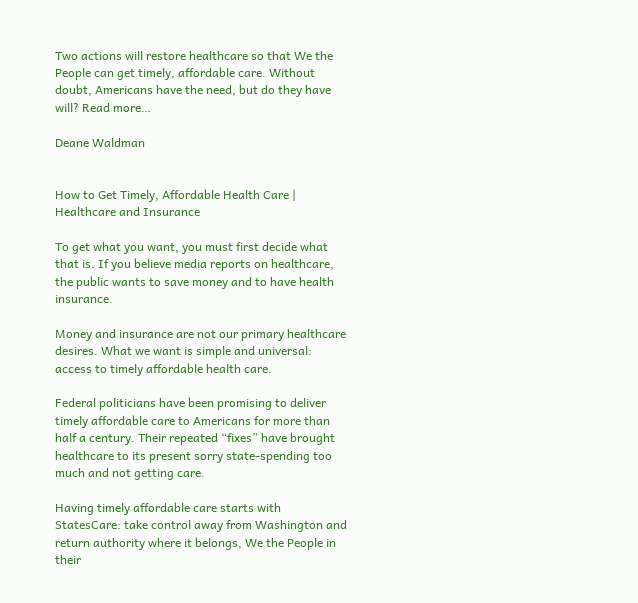Two actions will restore healthcare so that We the People can get timely, affordable care. Without doubt, Americans have the need, but do they have will? Read more…

Deane Waldman


How to Get Timely, Affordable Health Care | Healthcare and Insurance

To get what you want, you must first decide what that is. If you believe media reports on healthcare, the public wants to save money and to have health insurance.

Money and insurance are not our primary healthcare desires. What we want is simple and universal: access to timely affordable health care.

Federal politicians have been promising to deliver timely affordable care to Americans for more than half a century. Their repeated “fixes” have brought healthcare to its present sorry state-spending too much and not getting care.

Having timely affordable care starts with StatesCare: take control away from Washington and return authority where it belongs, We the People in their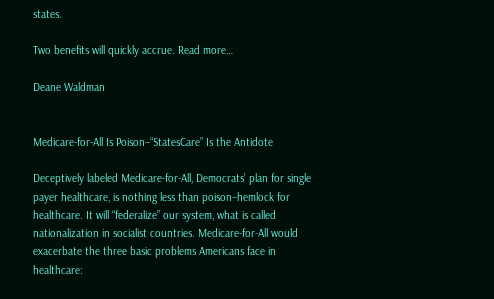states.

Two benefits will quickly accrue. Read more…

Deane Waldman


Medicare-for-All Is Poison–“StatesCare” Is the Antidote

Deceptively labeled Medicare-for-All, Democrats’ plan for single payer healthcare, is nothing less than poison–hemlock for healthcare. It will “federalize” our system, what is called nationalization in socialist countries. Medicare-for-All would exacerbate the three basic problems Americans face in healthcare: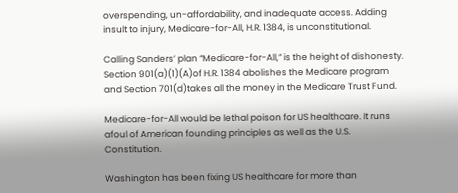overspending, un-affordability, and inadequate access. Adding insult to injury, Medicare-for-All, H.R. 1384, is unconstitutional.

Calling Sanders’ plan “Medicare-for-All,” is the height of dishonesty. Section 901(a)(1)(A)of H.R. 1384 abolishes the Medicare program and Section 701(d)takes all the money in the Medicare Trust Fund.

Medicare-for-All would be lethal poison for US healthcare. It runs afoul of American founding principles as well as the U.S. Constitution.

Washington has been fixing US healthcare for more than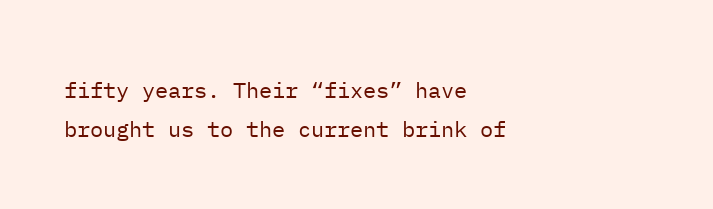fifty years. Their “fixes” have brought us to the current brink of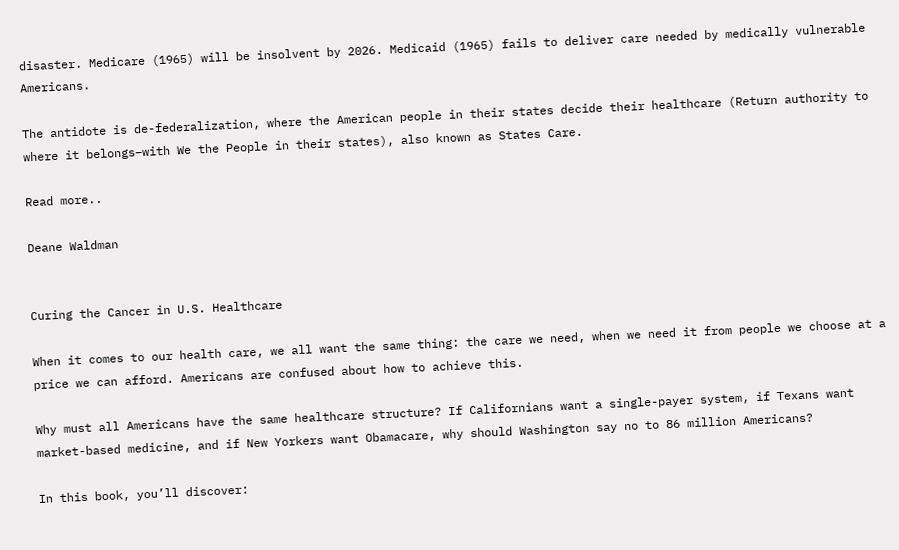disaster. Medicare (1965) will be insolvent by 2026. Medicaid (1965) fails to deliver care needed by medically vulnerable Americans.

The antidote is de-federalization, where the American people in their states decide their healthcare (Return authority to where it belongs–with We the People in their states), also known as States Care.

Read more..

Deane Waldman


Curing the Cancer in U.S. Healthcare

When it comes to our health care, we all want the same thing: the care we need, when we need it from people we choose at a price we can afford. Americans are confused about how to achieve this.

Why must all Americans have the same healthcare structure? If Californians want a single-payer system, if Texans want market-based medicine, and if New Yorkers want Obamacare, why should Washington say no to 86 million Americans?

In this book, you’ll discover: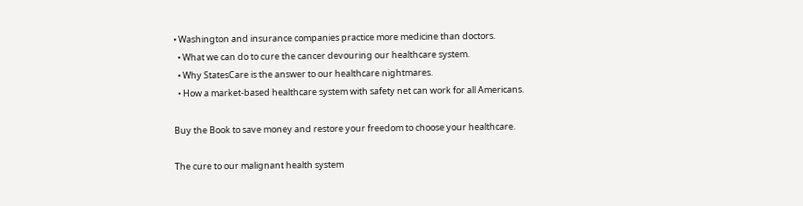• Washington and insurance companies practice more medicine than doctors.
  • What we can do to cure the cancer devouring our healthcare system.
  • Why StatesCare is the answer to our healthcare nightmares.
  • How a market-based healthcare system with safety net can work for all Americans.

Buy the Book to save money and restore your freedom to choose your healthcare.

The cure to our malignant health system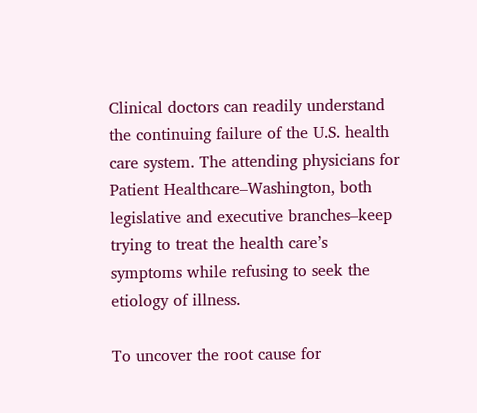Clinical doctors can readily understand the continuing failure of the U.S. health care system. The attending physicians for Patient Healthcare–Washington, both legislative and executive branches–keep trying to treat the health care’s symptoms while refusing to seek the etiology of illness.

To uncover the root cause for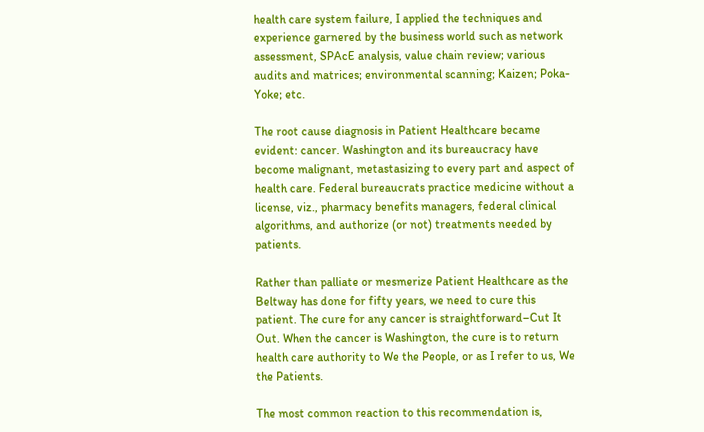health care system failure, I applied the techniques and experience garnered by the business world such as network assessment, SPAcE analysis, value chain review; various audits and matrices; environmental scanning; Kaizen; Poka-Yoke; etc.

The root cause diagnosis in Patient Healthcare became evident: cancer. Washington and its bureaucracy have become malignant, metastasizing to every part and aspect of health care. Federal bureaucrats practice medicine without a license, viz., pharmacy benefits managers, federal clinical algorithms, and authorize (or not) treatments needed by patients.

Rather than palliate or mesmerize Patient Healthcare as the Beltway has done for fifty years, we need to cure this patient. The cure for any cancer is straightforward–Cut It Out. When the cancer is Washington, the cure is to return health care authority to We the People, or as I refer to us, We the Patients.

The most common reaction to this recommendation is,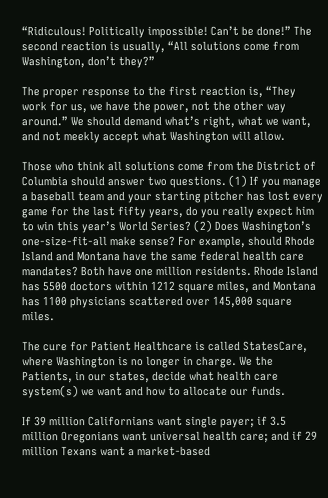“Ridiculous! Politically impossible! Can’t be done!” The second reaction is usually, “All solutions come from Washington, don’t they?”

The proper response to the first reaction is, “They work for us, we have the power, not the other way around.” We should demand what’s right, what we want, and not meekly accept what Washington will allow.

Those who think all solutions come from the District of Columbia should answer two questions. (1) If you manage a baseball team and your starting pitcher has lost every game for the last fifty years, do you really expect him to win this year’s World Series? (2) Does Washington’s one-size-fit-all make sense? For example, should Rhode Island and Montana have the same federal health care mandates? Both have one million residents. Rhode Island has 5500 doctors within 1212 square miles, and Montana has 1100 physicians scattered over 145,000 square miles.

The cure for Patient Healthcare is called StatesCare, where Washington is no longer in charge. We the Patients, in our states, decide what health care system(s) we want and how to allocate our funds.

If 39 million Californians want single payer; if 3.5 million Oregonians want universal health care; and if 29 million Texans want a market-based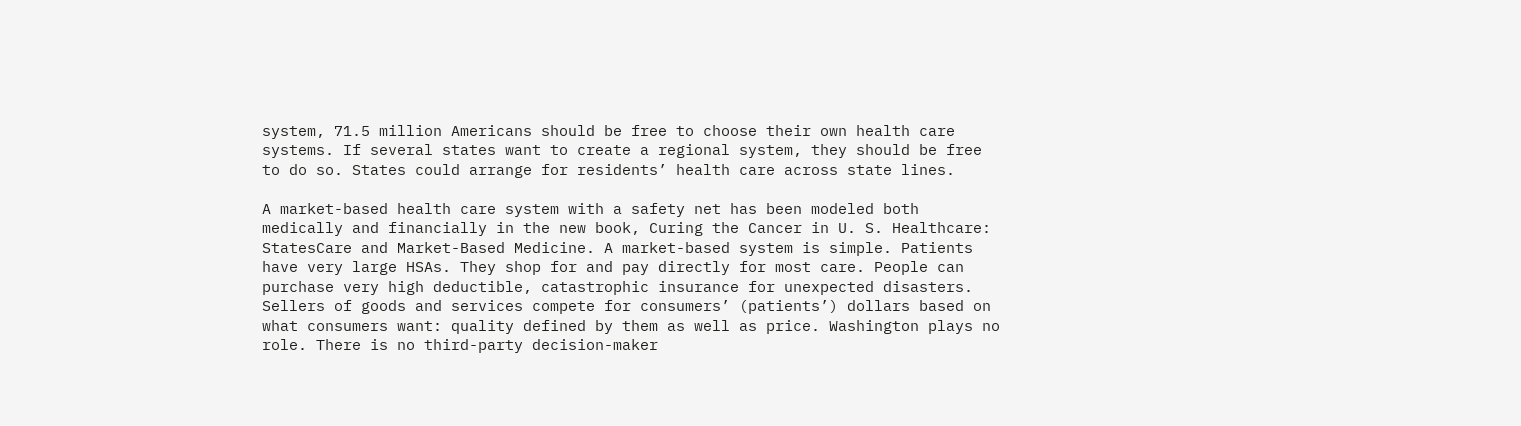system, 71.5 million Americans should be free to choose their own health care systems. If several states want to create a regional system, they should be free to do so. States could arrange for residents’ health care across state lines.

A market-based health care system with a safety net has been modeled both medically and financially in the new book, Curing the Cancer in U. S. Healthcare: StatesCare and Market-Based Medicine. A market-based system is simple. Patients have very large HSAs. They shop for and pay directly for most care. People can purchase very high deductible, catastrophic insurance for unexpected disasters. Sellers of goods and services compete for consumers’ (patients’) dollars based on what consumers want: quality defined by them as well as price. Washington plays no role. There is no third-party decision-maker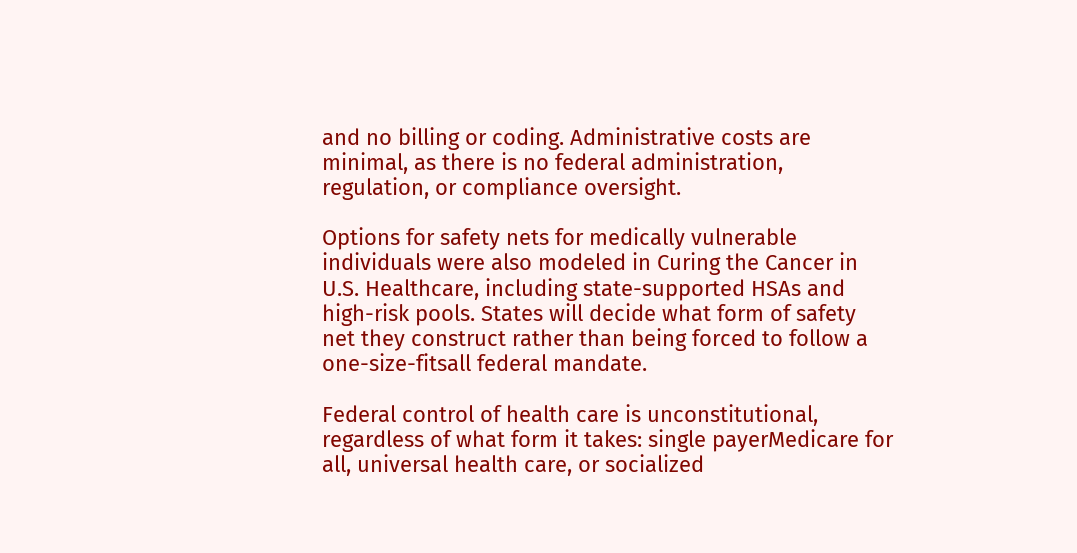and no billing or coding. Administrative costs are minimal, as there is no federal administration, regulation, or compliance oversight.

Options for safety nets for medically vulnerable individuals were also modeled in Curing the Cancer in U.S. Healthcare, including state-supported HSAs and high-risk pools. States will decide what form of safety net they construct rather than being forced to follow a one-size-fitsall federal mandate.

Federal control of health care is unconstitutional, regardless of what form it takes: single payerMedicare for all, universal health care, or socialized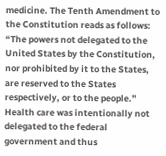medicine. The Tenth Amendment to the Constitution reads as follows: “The powers not delegated to the United States by the Constitution, nor prohibited by it to the States, are reserved to the States respectively, or to the people.” Health care was intentionally not delegated to the federal government and thus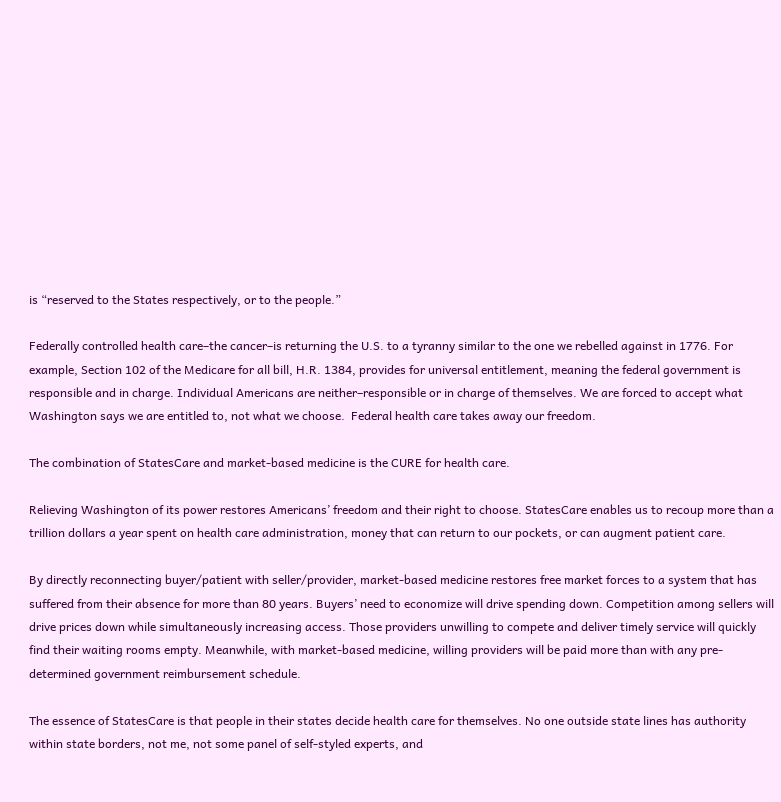is “reserved to the States respectively, or to the people.”

Federally controlled health care–the cancer–is returning the U.S. to a tyranny similar to the one we rebelled against in 1776. For example, Section 102 of the Medicare for all bill, H.R. 1384, provides for universal entitlement, meaning the federal government is responsible and in charge. Individual Americans are neither–responsible or in charge of themselves. We are forced to accept what Washington says we are entitled to, not what we choose.  Federal health care takes away our freedom.

The combination of StatesCare and market-based medicine is the CURE for health care.

Relieving Washington of its power restores Americans’ freedom and their right to choose. StatesCare enables us to recoup more than a trillion dollars a year spent on health care administration, money that can return to our pockets, or can augment patient care.

By directly reconnecting buyer/patient with seller/provider, market-based medicine restores free market forces to a system that has suffered from their absence for more than 80 years. Buyers’ need to economize will drive spending down. Competition among sellers will drive prices down while simultaneously increasing access. Those providers unwilling to compete and deliver timely service will quickly find their waiting rooms empty. Meanwhile, with market-based medicine, willing providers will be paid more than with any pre-determined government reimbursement schedule.

The essence of StatesCare is that people in their states decide health care for themselves. No one outside state lines has authority within state borders, not me, not some panel of self-styled experts, and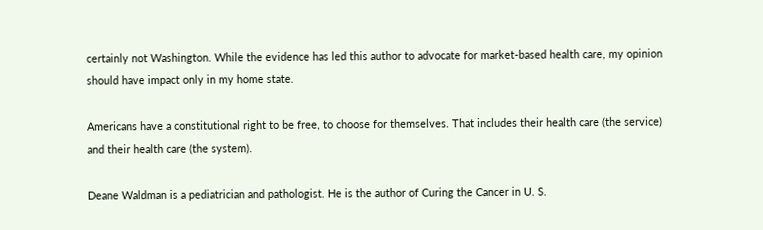certainly not Washington. While the evidence has led this author to advocate for market-based health care, my opinion should have impact only in my home state.

Americans have a constitutional right to be free, to choose for themselves. That includes their health care (the service) and their health care (the system).

Deane Waldman is a pediatrician and pathologist. He is the author of Curing the Cancer in U. S.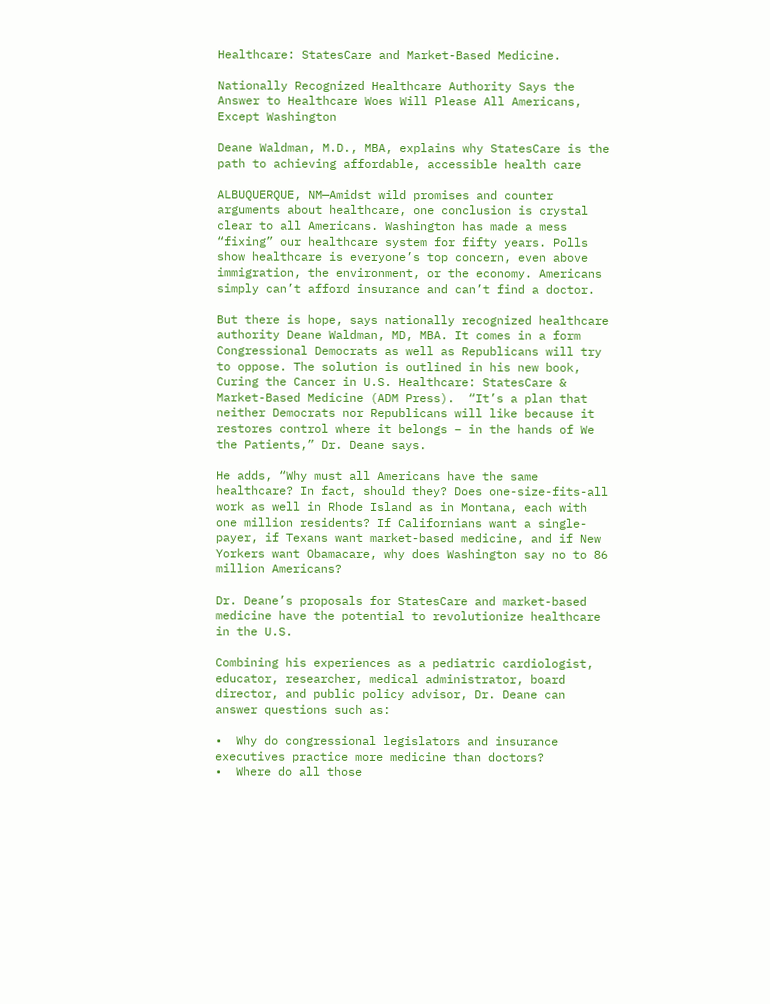Healthcare: StatesCare and Market-Based Medicine.

Nationally Recognized Healthcare Authority Says the Answer to Healthcare Woes Will Please All Americans, Except Washington

Deane Waldman, M.D., MBA, explains why StatesCare is the path to achieving affordable, accessible health care

ALBUQUERQUE, NM—Amidst wild promises and counter arguments about healthcare, one conclusion is crystal clear to all Americans. Washington has made a mess “fixing” our healthcare system for fifty years. Polls show healthcare is everyone’s top concern, even above immigration, the environment, or the economy. Americans simply can’t afford insurance and can’t find a doctor.

But there is hope, says nationally recognized healthcare authority Deane Waldman, MD, MBA. It comes in a form Congressional Democrats as well as Republicans will try to oppose. The solution is outlined in his new book, Curing the Cancer in U.S. Healthcare: StatesCare & Market-Based Medicine (ADM Press).  “It’s a plan that neither Democrats nor Republicans will like because it restores control where it belongs – in the hands of We the Patients,” Dr. Deane says.

He adds, “Why must all Americans have the same healthcare? In fact, should they? Does one-size-fits-all work as well in Rhode Island as in Montana, each with one million residents? If Californians want a single-payer, if Texans want market-based medicine, and if New Yorkers want Obamacare, why does Washington say no to 86 million Americans?

Dr. Deane’s proposals for StatesCare and market-based medicine have the potential to revolutionize healthcare in the U.S.

Combining his experiences as a pediatric cardiologist, educator, researcher, medical administrator, board director, and public policy advisor, Dr. Deane can answer questions such as:

•  Why do congressional legislators and insurance executives practice more medicine than doctors?
•  Where do all those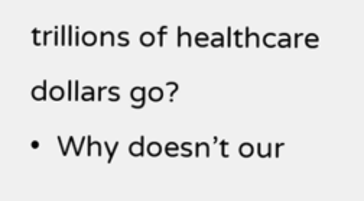trillions of healthcare dollars go?
•  Why doesn’t our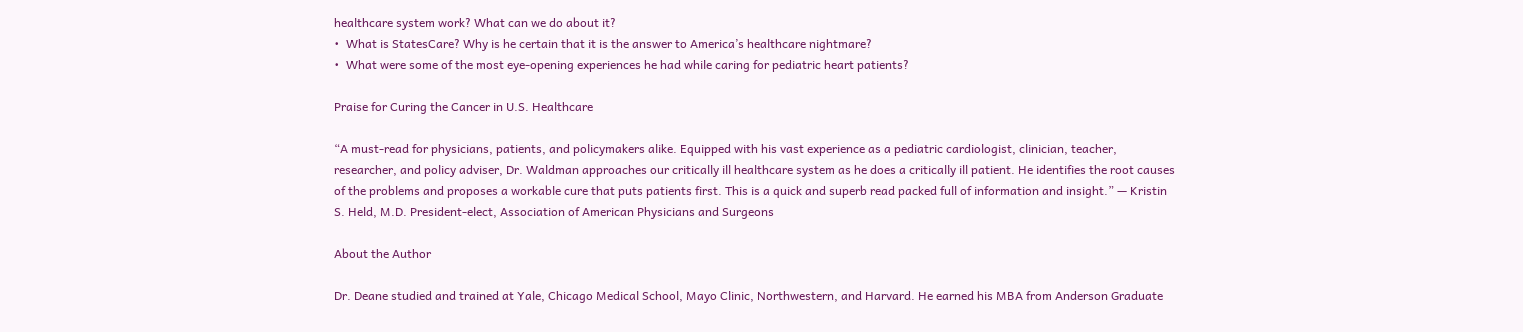healthcare system work? What can we do about it?
•  What is StatesCare? Why is he certain that it is the answer to America’s healthcare nightmare?
•  What were some of the most eye-opening experiences he had while caring for pediatric heart patients?

Praise for Curing the Cancer in U.S. Healthcare

“A must-read for physicians, patients, and policymakers alike. Equipped with his vast experience as a pediatric cardiologist, clinician, teacher, researcher, and policy adviser, Dr. Waldman approaches our critically ill healthcare system as he does a critically ill patient. He identifies the root causes of the problems and proposes a workable cure that puts patients first. This is a quick and superb read packed full of information and insight.” — Kristin S. Held, M.D. President-elect, Association of American Physicians and Surgeons

About the Author

Dr. Deane studied and trained at Yale, Chicago Medical School, Mayo Clinic, Northwestern, and Harvard. He earned his MBA from Anderson Graduate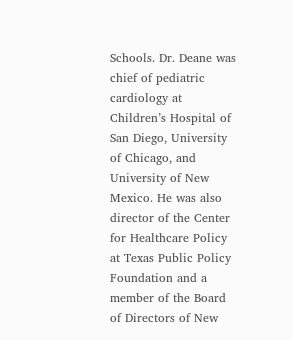Schools. Dr. Deane was chief of pediatric cardiology at Children’s Hospital of San Diego, University of Chicago, and University of New Mexico. He was also director of the Center for Healthcare Policy at Texas Public Policy Foundation and a member of the Board of Directors of New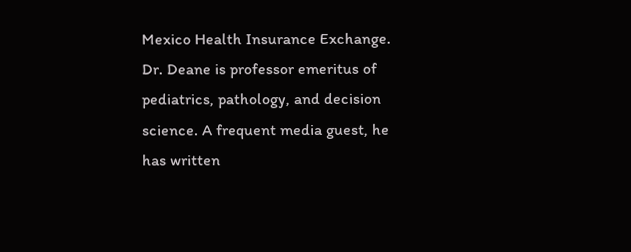Mexico Health Insurance Exchange. Dr. Deane is professor emeritus of pediatrics, pathology, and decision science. A frequent media guest, he has written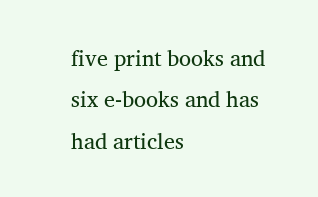five print books and six e-books and has had articles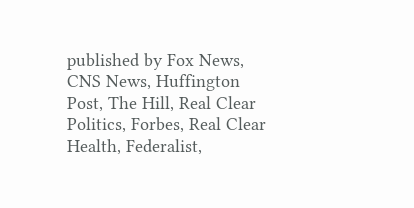published by Fox News, CNS News, Huffington Post, The Hill, Real Clear Politics, Forbes, Real Clear Health, Federalist,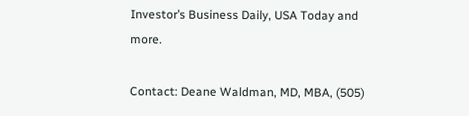Investor’s Business Daily, USA Today and more.

Contact: Deane Waldman, MD, MBA, (505)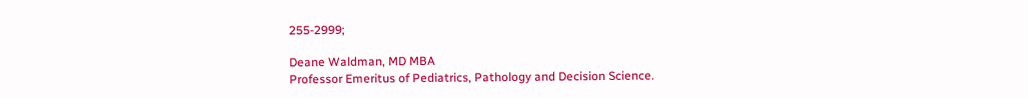255-2999;

Deane Waldman, MD MBA
Professor Emeritus of Pediatrics, Pathology and Decision Science.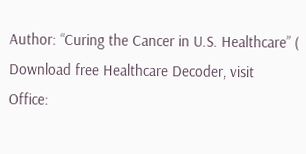Author: “Curing the Cancer in U.S. Healthcare” (
Download free Healthcare Decoder, visit
Office: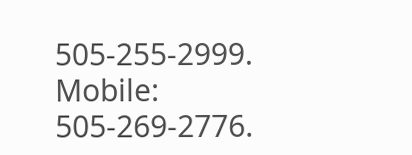505-255-2999. Mobile: 505-269-2776.